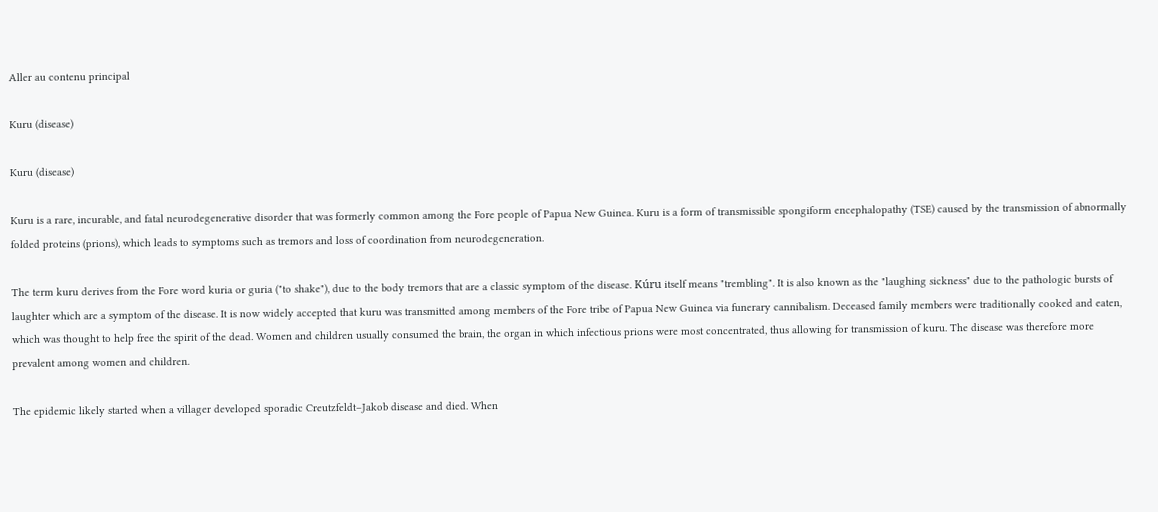Aller au contenu principal

Kuru (disease)

Kuru (disease)

Kuru is a rare, incurable, and fatal neurodegenerative disorder that was formerly common among the Fore people of Papua New Guinea. Kuru is a form of transmissible spongiform encephalopathy (TSE) caused by the transmission of abnormally folded proteins (prions), which leads to symptoms such as tremors and loss of coordination from neurodegeneration.

The term kuru derives from the Fore word kuria or guria ("to shake"), due to the body tremors that are a classic symptom of the disease. Kúru itself means "trembling". It is also known as the "laughing sickness" due to the pathologic bursts of laughter which are a symptom of the disease. It is now widely accepted that kuru was transmitted among members of the Fore tribe of Papua New Guinea via funerary cannibalism. Deceased family members were traditionally cooked and eaten, which was thought to help free the spirit of the dead. Women and children usually consumed the brain, the organ in which infectious prions were most concentrated, thus allowing for transmission of kuru. The disease was therefore more prevalent among women and children.

The epidemic likely started when a villager developed sporadic Creutzfeldt–Jakob disease and died. When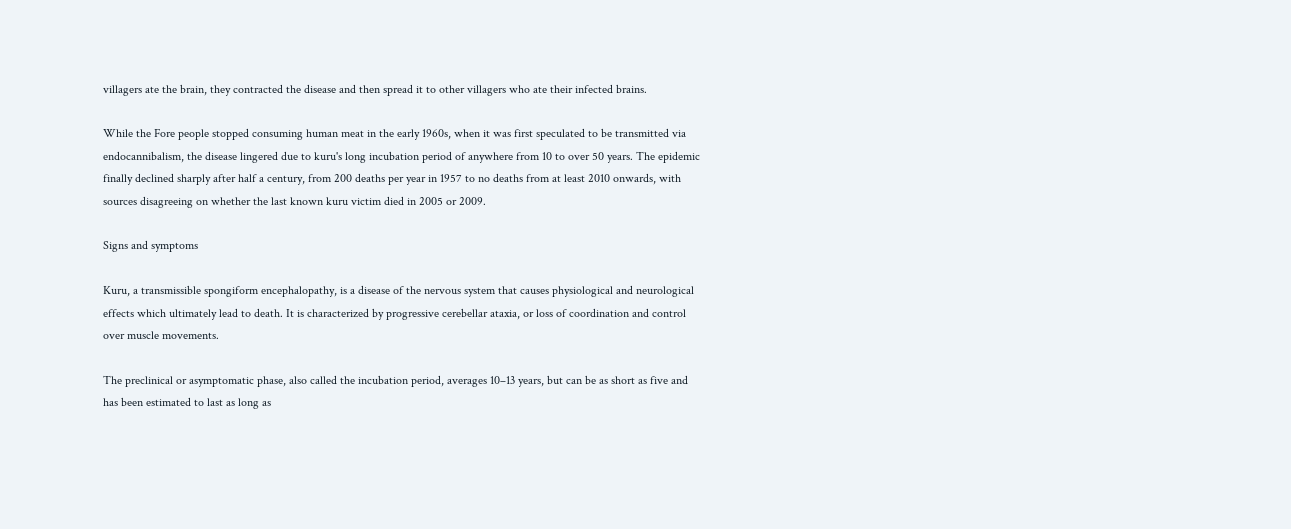villagers ate the brain, they contracted the disease and then spread it to other villagers who ate their infected brains.

While the Fore people stopped consuming human meat in the early 1960s, when it was first speculated to be transmitted via endocannibalism, the disease lingered due to kuru's long incubation period of anywhere from 10 to over 50 years. The epidemic finally declined sharply after half a century, from 200 deaths per year in 1957 to no deaths from at least 2010 onwards, with sources disagreeing on whether the last known kuru victim died in 2005 or 2009.

Signs and symptoms

Kuru, a transmissible spongiform encephalopathy, is a disease of the nervous system that causes physiological and neurological effects which ultimately lead to death. It is characterized by progressive cerebellar ataxia, or loss of coordination and control over muscle movements.

The preclinical or asymptomatic phase, also called the incubation period, averages 10–13 years, but can be as short as five and has been estimated to last as long as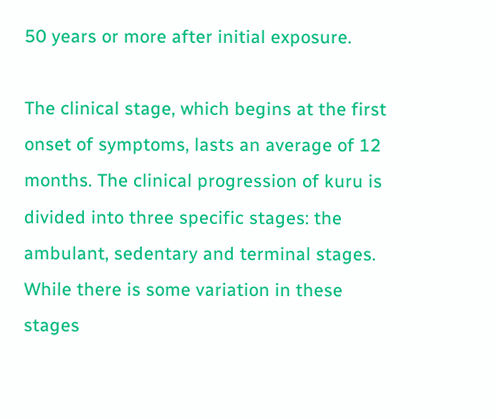50 years or more after initial exposure.

The clinical stage, which begins at the first onset of symptoms, lasts an average of 12 months. The clinical progression of kuru is divided into three specific stages: the ambulant, sedentary and terminal stages. While there is some variation in these stages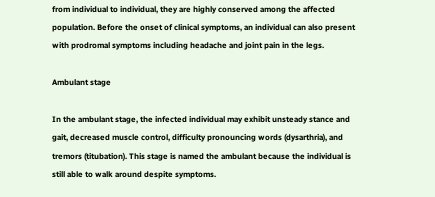from individual to individual, they are highly conserved among the affected population. Before the onset of clinical symptoms, an individual can also present with prodromal symptoms including headache and joint pain in the legs.

Ambulant stage

In the ambulant stage, the infected individual may exhibit unsteady stance and gait, decreased muscle control, difficulty pronouncing words (dysarthria), and tremors (titubation). This stage is named the ambulant because the individual is still able to walk around despite symptoms.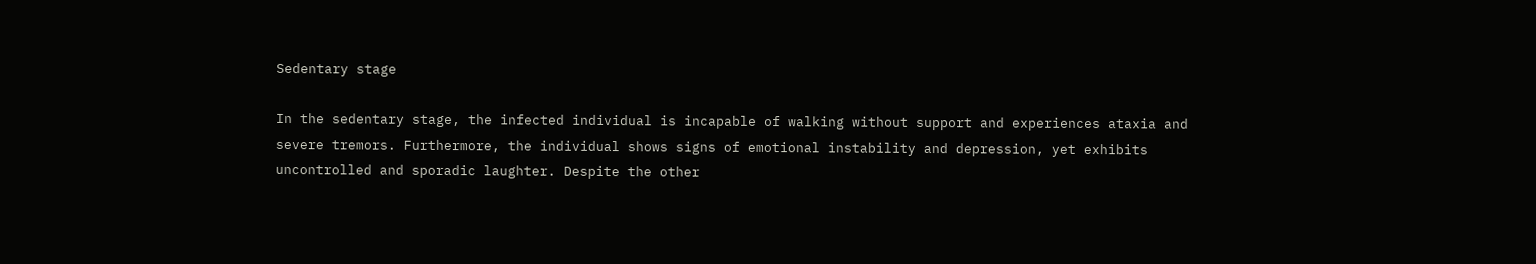Sedentary stage

In the sedentary stage, the infected individual is incapable of walking without support and experiences ataxia and severe tremors. Furthermore, the individual shows signs of emotional instability and depression, yet exhibits uncontrolled and sporadic laughter. Despite the other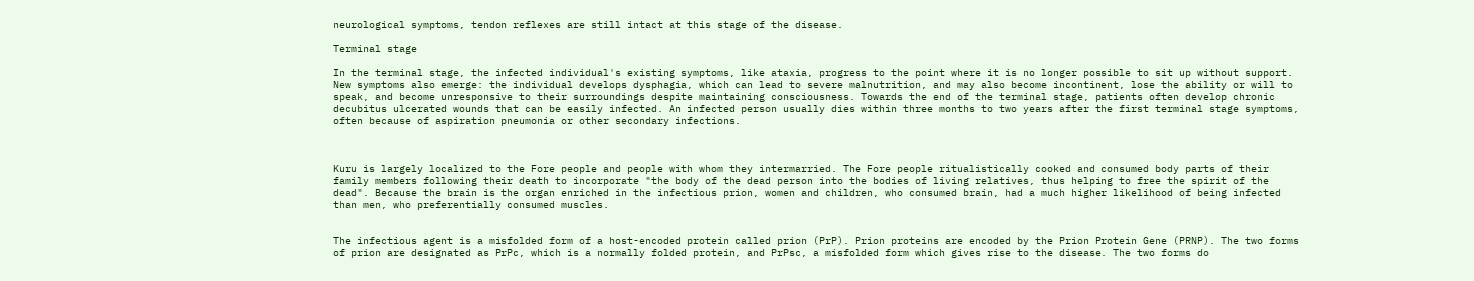neurological symptoms, tendon reflexes are still intact at this stage of the disease.

Terminal stage

In the terminal stage, the infected individual's existing symptoms, like ataxia, progress to the point where it is no longer possible to sit up without support. New symptoms also emerge: the individual develops dysphagia, which can lead to severe malnutrition, and may also become incontinent, lose the ability or will to speak, and become unresponsive to their surroundings despite maintaining consciousness. Towards the end of the terminal stage, patients often develop chronic decubitus ulcerated wounds that can be easily infected. An infected person usually dies within three months to two years after the first terminal stage symptoms, often because of aspiration pneumonia or other secondary infections.



Kuru is largely localized to the Fore people and people with whom they intermarried. The Fore people ritualistically cooked and consumed body parts of their family members following their death to incorporate "the body of the dead person into the bodies of living relatives, thus helping to free the spirit of the dead". Because the brain is the organ enriched in the infectious prion, women and children, who consumed brain, had a much higher likelihood of being infected than men, who preferentially consumed muscles.


The infectious agent is a misfolded form of a host-encoded protein called prion (PrP). Prion proteins are encoded by the Prion Protein Gene (PRNP). The two forms of prion are designated as PrPc, which is a normally folded protein, and PrPsc, a misfolded form which gives rise to the disease. The two forms do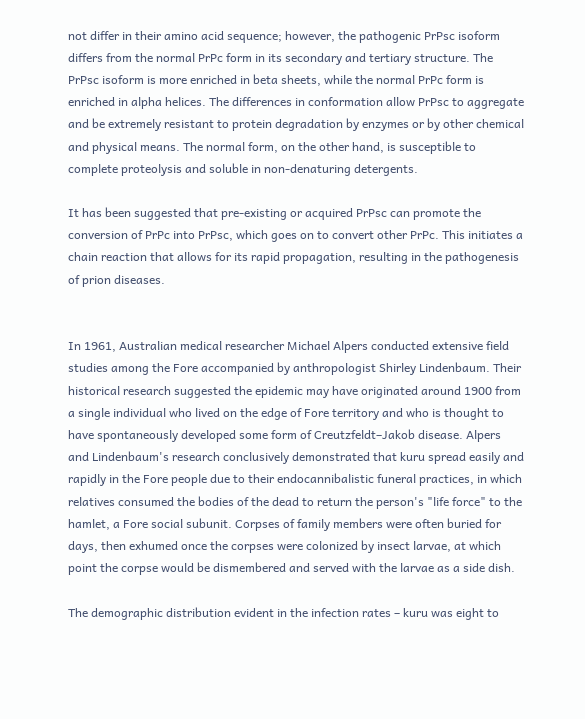not differ in their amino acid sequence; however, the pathogenic PrPsc isoform differs from the normal PrPc form in its secondary and tertiary structure. The PrPsc isoform is more enriched in beta sheets, while the normal PrPc form is enriched in alpha helices. The differences in conformation allow PrPsc to aggregate and be extremely resistant to protein degradation by enzymes or by other chemical and physical means. The normal form, on the other hand, is susceptible to complete proteolysis and soluble in non-denaturing detergents.

It has been suggested that pre-existing or acquired PrPsc can promote the conversion of PrPc into PrPsc, which goes on to convert other PrPc. This initiates a chain reaction that allows for its rapid propagation, resulting in the pathogenesis of prion diseases.


In 1961, Australian medical researcher Michael Alpers conducted extensive field studies among the Fore accompanied by anthropologist Shirley Lindenbaum. Their historical research suggested the epidemic may have originated around 1900 from a single individual who lived on the edge of Fore territory and who is thought to have spontaneously developed some form of Creutzfeldt–Jakob disease. Alpers and Lindenbaum's research conclusively demonstrated that kuru spread easily and rapidly in the Fore people due to their endocannibalistic funeral practices, in which relatives consumed the bodies of the dead to return the person's "life force" to the hamlet, a Fore social subunit. Corpses of family members were often buried for days, then exhumed once the corpses were colonized by insect larvae, at which point the corpse would be dismembered and served with the larvae as a side dish.

The demographic distribution evident in the infection rates – kuru was eight to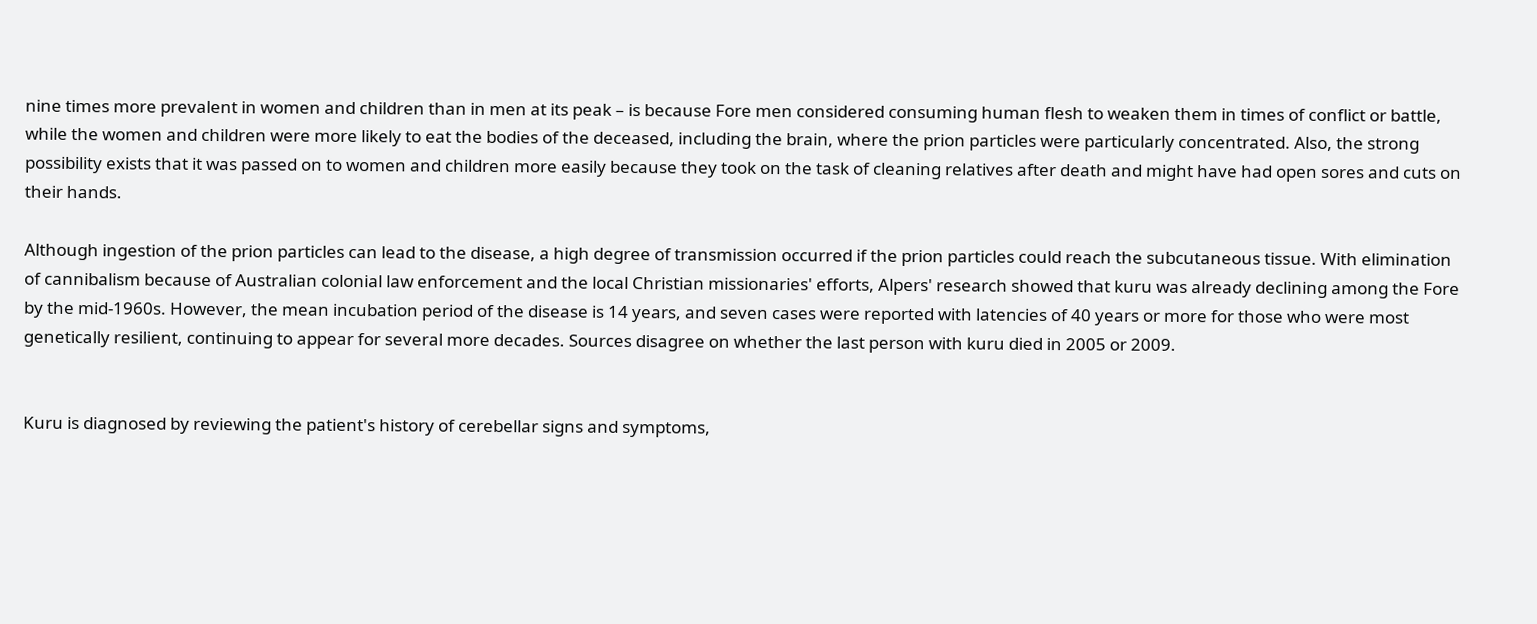nine times more prevalent in women and children than in men at its peak – is because Fore men considered consuming human flesh to weaken them in times of conflict or battle, while the women and children were more likely to eat the bodies of the deceased, including the brain, where the prion particles were particularly concentrated. Also, the strong possibility exists that it was passed on to women and children more easily because they took on the task of cleaning relatives after death and might have had open sores and cuts on their hands.

Although ingestion of the prion particles can lead to the disease, a high degree of transmission occurred if the prion particles could reach the subcutaneous tissue. With elimination of cannibalism because of Australian colonial law enforcement and the local Christian missionaries' efforts, Alpers' research showed that kuru was already declining among the Fore by the mid‑1960s. However, the mean incubation period of the disease is 14 years, and seven cases were reported with latencies of 40 years or more for those who were most genetically resilient, continuing to appear for several more decades. Sources disagree on whether the last person with kuru died in 2005 or 2009.


Kuru is diagnosed by reviewing the patient's history of cerebellar signs and symptoms,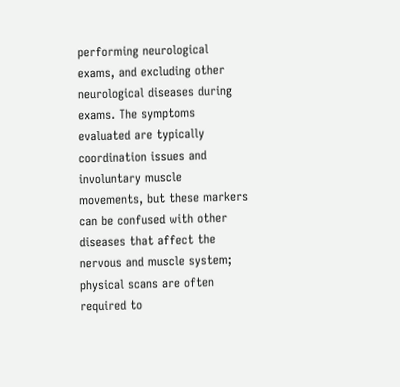performing neurological exams, and excluding other neurological diseases during exams. The symptoms evaluated are typically coordination issues and involuntary muscle movements, but these markers can be confused with other diseases that affect the nervous and muscle system; physical scans are often required to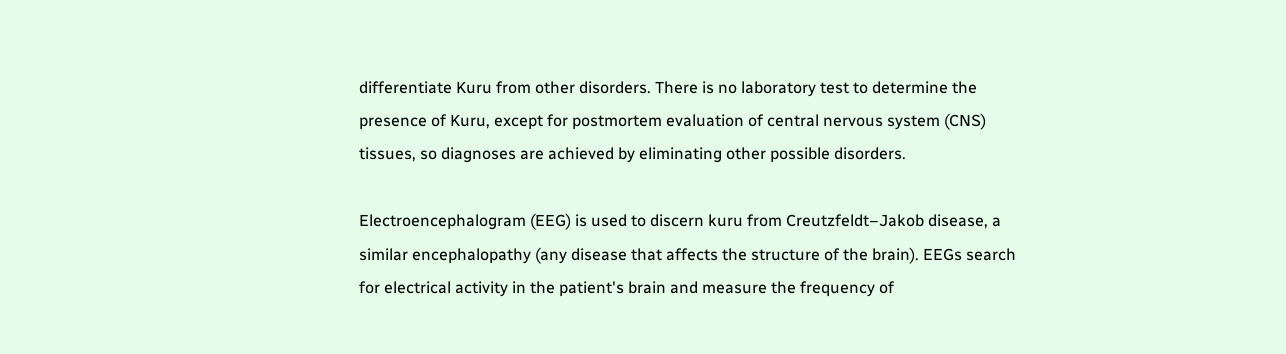differentiate Kuru from other disorders. There is no laboratory test to determine the presence of Kuru, except for postmortem evaluation of central nervous system (CNS) tissues, so diagnoses are achieved by eliminating other possible disorders.

Electroencephalogram (EEG) is used to discern kuru from Creutzfeldt–Jakob disease, a similar encephalopathy (any disease that affects the structure of the brain). EEGs search for electrical activity in the patient's brain and measure the frequency of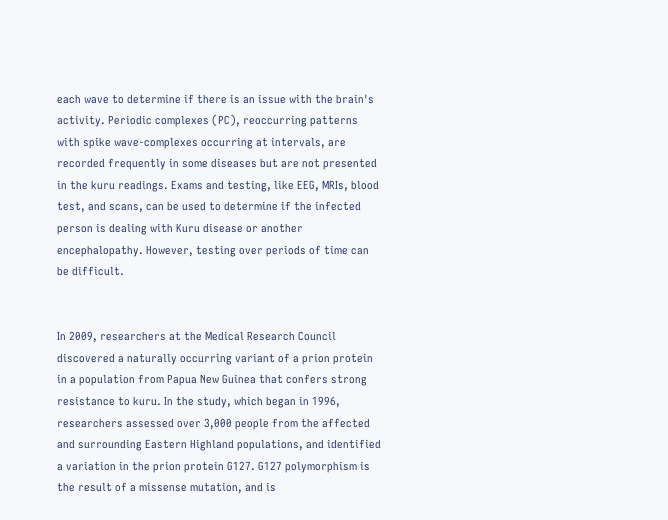each wave to determine if there is an issue with the brain's activity. Periodic complexes (PC), reoccurring patterns with spike wave-complexes occurring at intervals, are recorded frequently in some diseases but are not presented in the kuru readings. Exams and testing, like EEG, MRIs, blood test, and scans, can be used to determine if the infected person is dealing with Kuru disease or another encephalopathy. However, testing over periods of time can be difficult.


In 2009, researchers at the Medical Research Council discovered a naturally occurring variant of a prion protein in a population from Papua New Guinea that confers strong resistance to kuru. In the study, which began in 1996, researchers assessed over 3,000 people from the affected and surrounding Eastern Highland populations, and identified a variation in the prion protein G127. G127 polymorphism is the result of a missense mutation, and is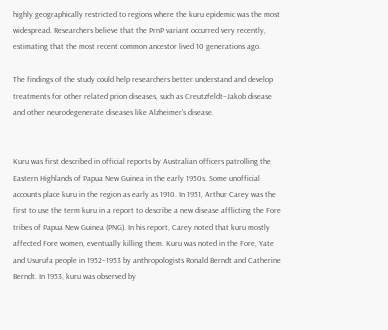highly geographically restricted to regions where the kuru epidemic was the most widespread. Researchers believe that the PrnP variant occurred very recently, estimating that the most recent common ancestor lived 10 generations ago.

The findings of the study could help researchers better understand and develop treatments for other related prion diseases, such as Creutzfeldt–Jakob disease and other neurodegenerate diseases like Alzheimer's disease.


Kuru was first described in official reports by Australian officers patrolling the Eastern Highlands of Papua New Guinea in the early 1950s. Some unofficial accounts place kuru in the region as early as 1910. In 1951, Arthur Carey was the first to use the term kuru in a report to describe a new disease afflicting the Fore tribes of Papua New Guinea (PNG). In his report, Carey noted that kuru mostly affected Fore women, eventually killing them. Kuru was noted in the Fore, Yate and Usurufa people in 1952–1953 by anthropologists Ronald Berndt and Catherine Berndt. In 1953, kuru was observed by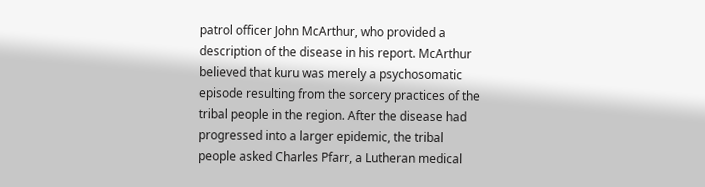patrol officer John McArthur, who provided a description of the disease in his report. McArthur believed that kuru was merely a psychosomatic episode resulting from the sorcery practices of the tribal people in the region. After the disease had progressed into a larger epidemic, the tribal people asked Charles Pfarr, a Lutheran medical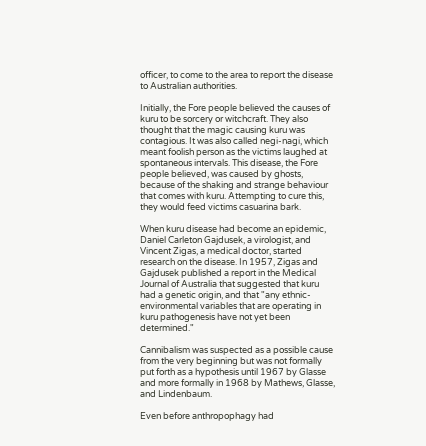officer, to come to the area to report the disease to Australian authorities.

Initially, the Fore people believed the causes of kuru to be sorcery or witchcraft. They also thought that the magic causing kuru was contagious. It was also called negi-nagi, which meant foolish person as the victims laughed at spontaneous intervals. This disease, the Fore people believed, was caused by ghosts, because of the shaking and strange behaviour that comes with kuru. Attempting to cure this, they would feed victims casuarina bark.

When kuru disease had become an epidemic, Daniel Carleton Gajdusek, a virologist, and Vincent Zigas, a medical doctor, started research on the disease. In 1957, Zigas and Gajdusek published a report in the Medical Journal of Australia that suggested that kuru had a genetic origin, and that "any ethnic-environmental variables that are operating in kuru pathogenesis have not yet been determined."

Cannibalism was suspected as a possible cause from the very beginning but was not formally put forth as a hypothesis until 1967 by Glasse and more formally in 1968 by Mathews, Glasse, and Lindenbaum.

Even before anthropophagy had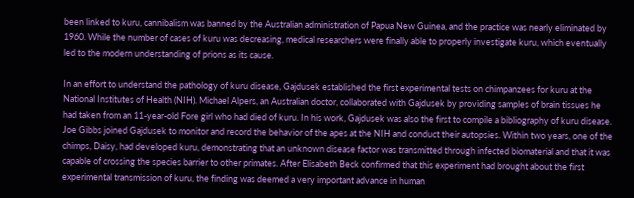been linked to kuru, cannibalism was banned by the Australian administration of Papua New Guinea, and the practice was nearly eliminated by 1960. While the number of cases of kuru was decreasing, medical researchers were finally able to properly investigate kuru, which eventually led to the modern understanding of prions as its cause.

In an effort to understand the pathology of kuru disease, Gajdusek established the first experimental tests on chimpanzees for kuru at the National Institutes of Health (NIH). Michael Alpers, an Australian doctor, collaborated with Gajdusek by providing samples of brain tissues he had taken from an 11-year-old Fore girl who had died of kuru. In his work, Gajdusek was also the first to compile a bibliography of kuru disease. Joe Gibbs joined Gajdusek to monitor and record the behavior of the apes at the NIH and conduct their autopsies. Within two years, one of the chimps, Daisy, had developed kuru, demonstrating that an unknown disease factor was transmitted through infected biomaterial and that it was capable of crossing the species barrier to other primates. After Elisabeth Beck confirmed that this experiment had brought about the first experimental transmission of kuru, the finding was deemed a very important advance in human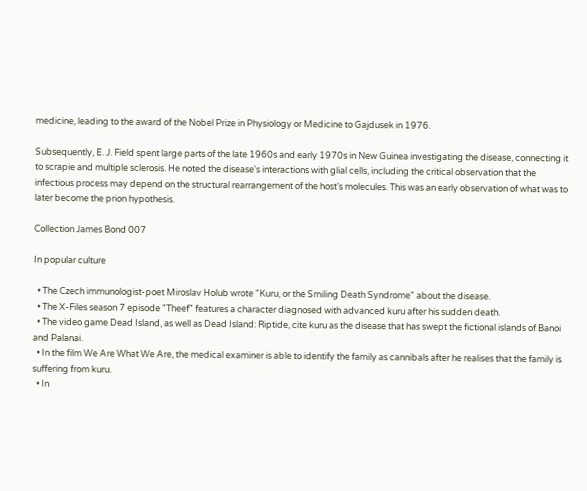medicine, leading to the award of the Nobel Prize in Physiology or Medicine to Gajdusek in 1976.

Subsequently, E. J. Field spent large parts of the late 1960s and early 1970s in New Guinea investigating the disease, connecting it to scrapie and multiple sclerosis. He noted the disease's interactions with glial cells, including the critical observation that the infectious process may depend on the structural rearrangement of the host's molecules. This was an early observation of what was to later become the prion hypothesis.

Collection James Bond 007

In popular culture

  • The Czech immunologist-poet Miroslav Holub wrote "Kuru, or the Smiling Death Syndrome" about the disease.
  • The X-Files season 7 episode "Theef" features a character diagnosed with advanced kuru after his sudden death.
  • The video game Dead Island, as well as Dead Island: Riptide, cite kuru as the disease that has swept the fictional islands of Banoi and Palanai.
  • In the film We Are What We Are, the medical examiner is able to identify the family as cannibals after he realises that the family is suffering from kuru.
  • In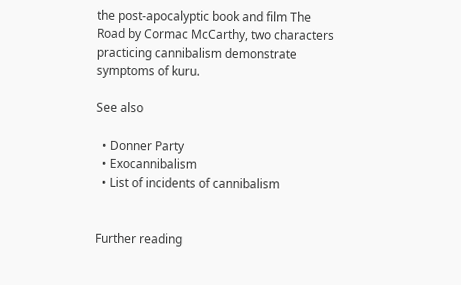the post-apocalyptic book and film The Road by Cormac McCarthy, two characters practicing cannibalism demonstrate symptoms of kuru.

See also

  • Donner Party
  • Exocannibalism
  • List of incidents of cannibalism


Further reading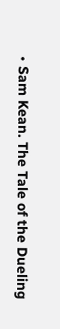• Sam Kean. The Tale of the Dueling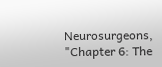Neurosurgeons, "Chapter 6: The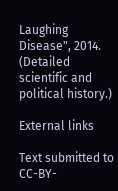Laughing Disease", 2014. (Detailed scientific and political history.)

External links

Text submitted to CC-BY-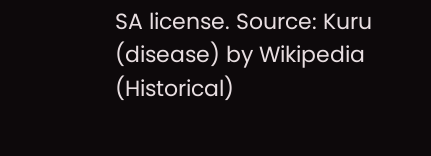SA license. Source: Kuru (disease) by Wikipedia (Historical)